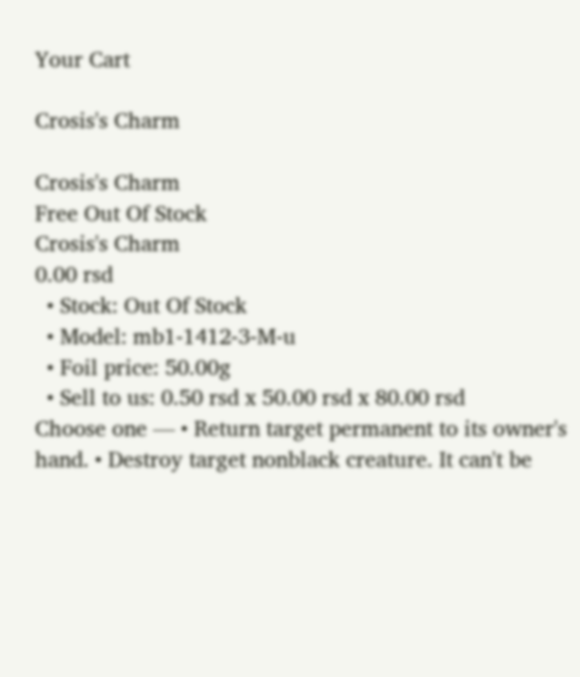Your Cart

Crosis's Charm

Crosis's Charm
Free Out Of Stock
Crosis's Charm
0.00 rsd
  • Stock: Out Of Stock
  • Model: mb1-1412-3-M-u
  • Foil price: 50.00g
  • Sell to us: 0.50 rsd x 50.00 rsd x 80.00 rsd
Choose one — • Return target permanent to its owner's hand. • Destroy target nonblack creature. It can't be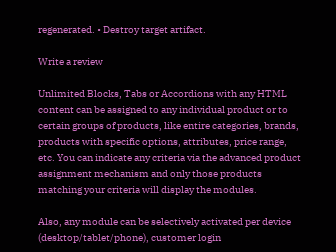regenerated. • Destroy target artifact.

Write a review

Unlimited Blocks, Tabs or Accordions with any HTML content can be assigned to any individual product or to certain groups of products, like entire categories, brands, products with specific options, attributes, price range, etc. You can indicate any criteria via the advanced product assignment mechanism and only those products matching your criteria will display the modules.

Also, any module can be selectively activated per device (desktop/tablet/phone), customer login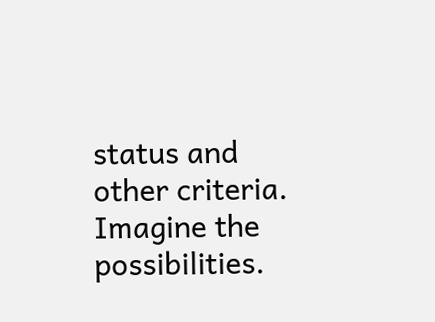status and other criteria. Imagine the possibilities.